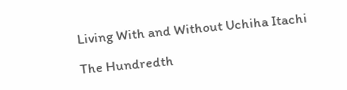Living With and Without Uchiha Itachi

The Hundredth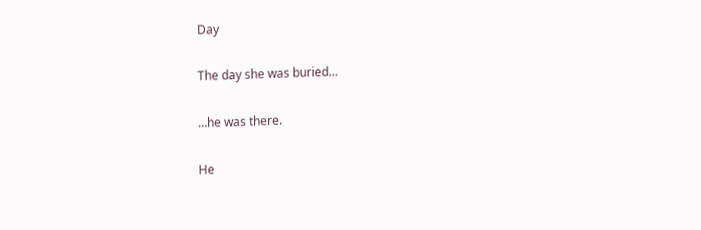Day

The day she was buried…

…he was there.

He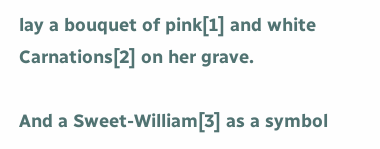lay a bouquet of pink[1] and white Carnations[2] on her grave.

And a Sweet-William[3] as a symbol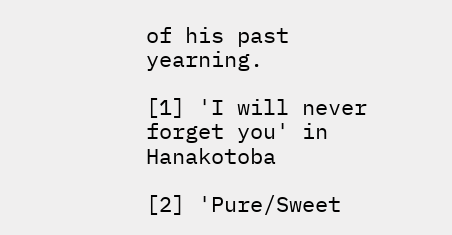of his past yearning.

[1] 'I will never forget you' in Hanakotoba

[2] 'Pure/Sweet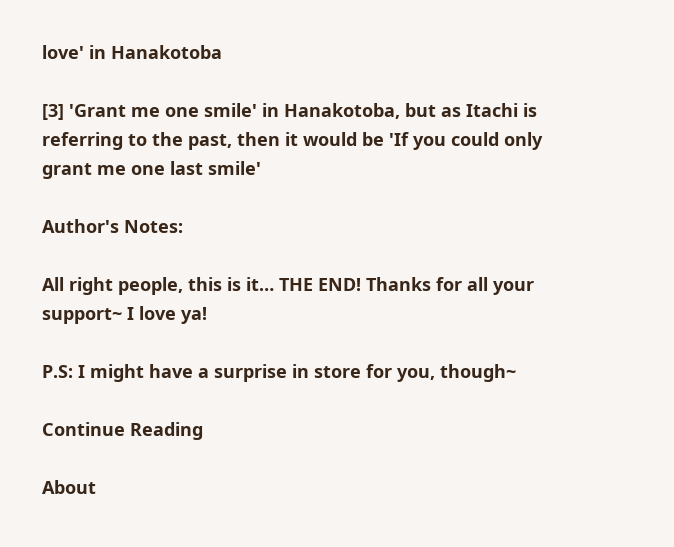love' in Hanakotoba

[3] 'Grant me one smile' in Hanakotoba, but as Itachi is referring to the past, then it would be 'If you could only grant me one last smile'

Author's Notes:

All right people, this is it… THE END! Thanks for all your support~ I love ya!

P.S: I might have a surprise in store for you, though~

Continue Reading

About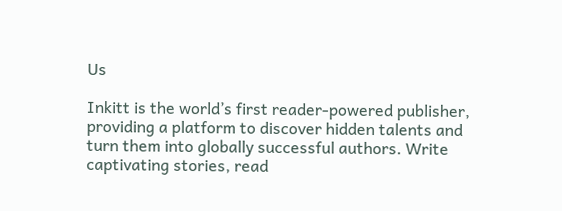Us

Inkitt is the world’s first reader-powered publisher, providing a platform to discover hidden talents and turn them into globally successful authors. Write captivating stories, read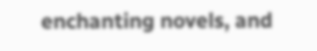enchanting novels, and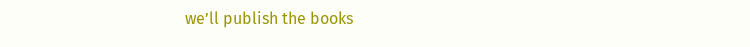we’ll publish the books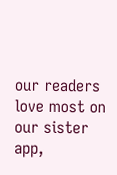our readers love most on our sister app,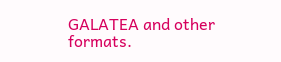GALATEA and other formats.